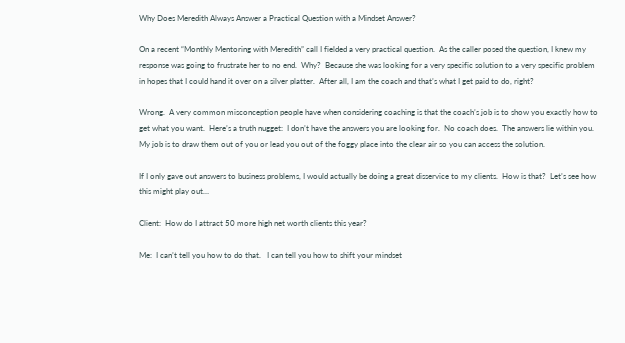Why Does Meredith Always Answer a Practical Question with a Mindset Answer?

On a recent “Monthly Mentoring with Meredith” call I fielded a very practical question.  As the caller posed the question, I knew my response was going to frustrate her to no end.  Why?  Because she was looking for a very specific solution to a very specific problem in hopes that I could hand it over on a silver platter.  After all, I am the coach and that’s what I get paid to do, right?

Wrong.  A very common misconception people have when considering coaching is that the coach’s job is to show you exactly how to get what you want.  Here’s a truth nugget:  I don’t have the answers you are looking for.  No coach does.  The answers lie within you.  My job is to draw them out of you or lead you out of the foggy place into the clear air so you can access the solution.

If I only gave out answers to business problems, I would actually be doing a great disservice to my clients.  How is that?  Let’s see how this might play out…

Client:  How do I attract 50 more high net worth clients this year?

Me:  I can’t tell you how to do that.   I can tell you how to shift your mindset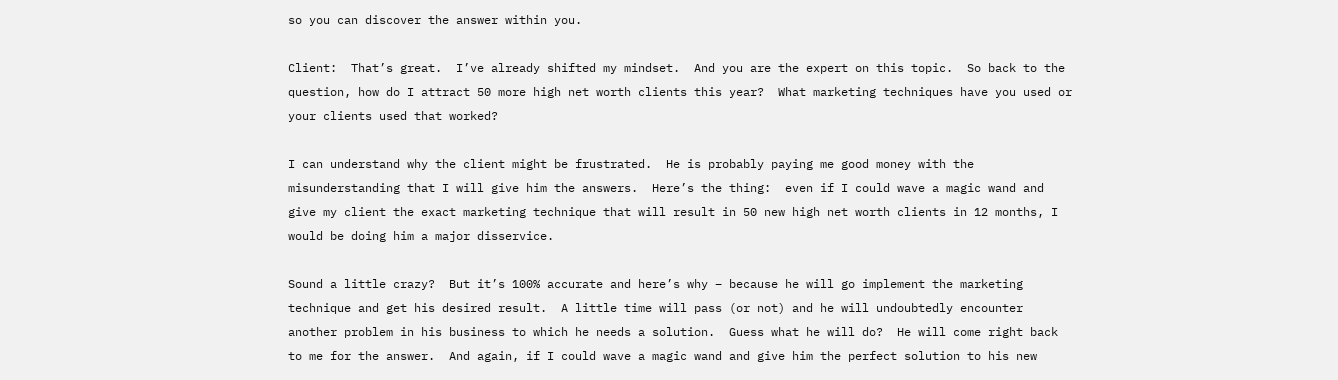so you can discover the answer within you.

Client:  That’s great.  I’ve already shifted my mindset.  And you are the expert on this topic.  So back to the question, how do I attract 50 more high net worth clients this year?  What marketing techniques have you used or your clients used that worked?

I can understand why the client might be frustrated.  He is probably paying me good money with the misunderstanding that I will give him the answers.  Here’s the thing:  even if I could wave a magic wand and give my client the exact marketing technique that will result in 50 new high net worth clients in 12 months, I would be doing him a major disservice.

Sound a little crazy?  But it’s 100% accurate and here’s why – because he will go implement the marketing technique and get his desired result.  A little time will pass (or not) and he will undoubtedly encounter another problem in his business to which he needs a solution.  Guess what he will do?  He will come right back to me for the answer.  And again, if I could wave a magic wand and give him the perfect solution to his new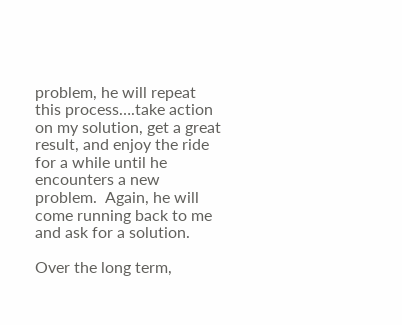problem, he will repeat this process….take action on my solution, get a great result, and enjoy the ride for a while until he encounters a new problem.  Again, he will come running back to me and ask for a solution.

Over the long term,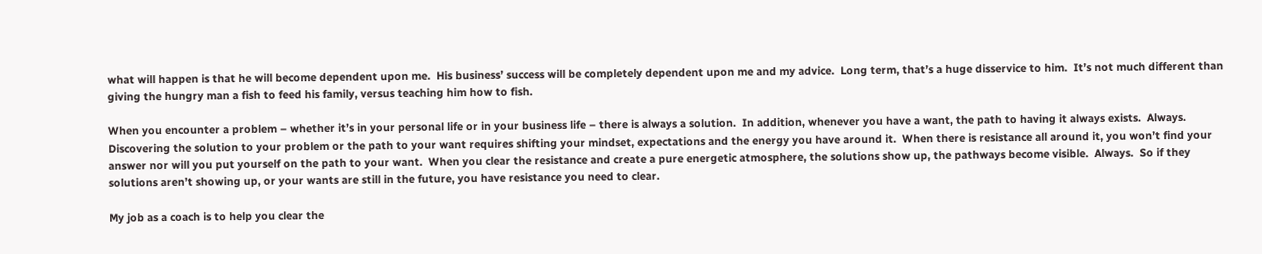what will happen is that he will become dependent upon me.  His business’ success will be completely dependent upon me and my advice.  Long term, that’s a huge disservice to him.  It’s not much different than giving the hungry man a fish to feed his family, versus teaching him how to fish.

When you encounter a problem – whether it’s in your personal life or in your business life – there is always a solution.  In addition, whenever you have a want, the path to having it always exists.  Always.  Discovering the solution to your problem or the path to your want requires shifting your mindset, expectations and the energy you have around it.  When there is resistance all around it, you won’t find your answer nor will you put yourself on the path to your want.  When you clear the resistance and create a pure energetic atmosphere, the solutions show up, the pathways become visible.  Always.  So if they solutions aren’t showing up, or your wants are still in the future, you have resistance you need to clear.

My job as a coach is to help you clear the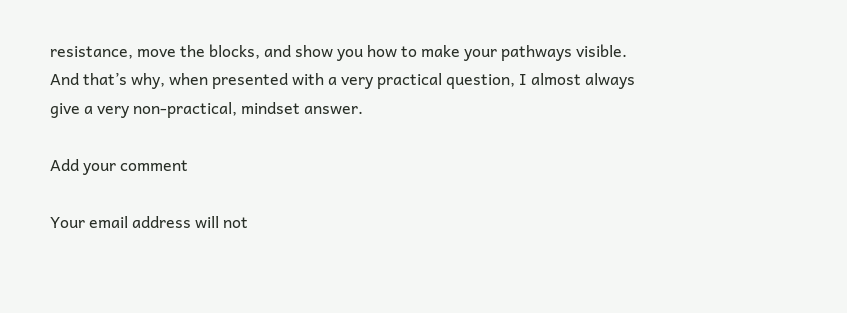resistance, move the blocks, and show you how to make your pathways visible.  And that’s why, when presented with a very practical question, I almost always give a very non-practical, mindset answer.

Add your comment

Your email address will not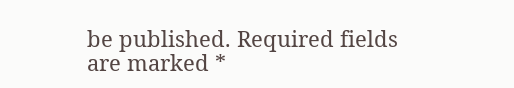be published. Required fields are marked *